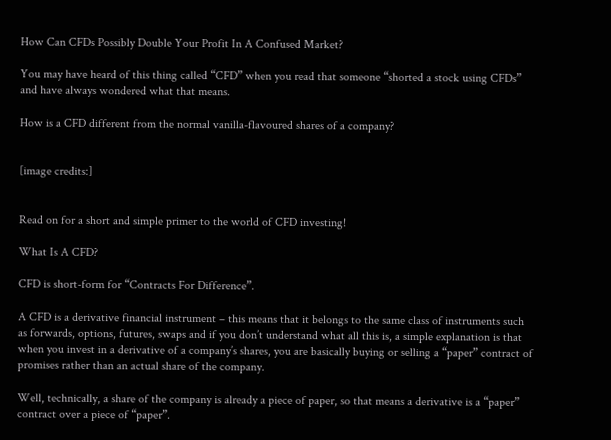How Can CFDs Possibly Double Your Profit In A Confused Market?

You may have heard of this thing called “CFD” when you read that someone “shorted a stock using CFDs” and have always wondered what that means.

How is a CFD different from the normal vanilla-flavoured shares of a company?


[image credits:]


Read on for a short and simple primer to the world of CFD investing!

What Is A CFD?

CFD is short-form for “Contracts For Difference”.

A CFD is a derivative financial instrument – this means that it belongs to the same class of instruments such as forwards, options, futures, swaps and if you don’t understand what all this is, a simple explanation is that when you invest in a derivative of a company’s shares, you are basically buying or selling a “paper” contract of promises rather than an actual share of the company.

Well, technically, a share of the company is already a piece of paper, so that means a derivative is a “paper” contract over a piece of “paper”.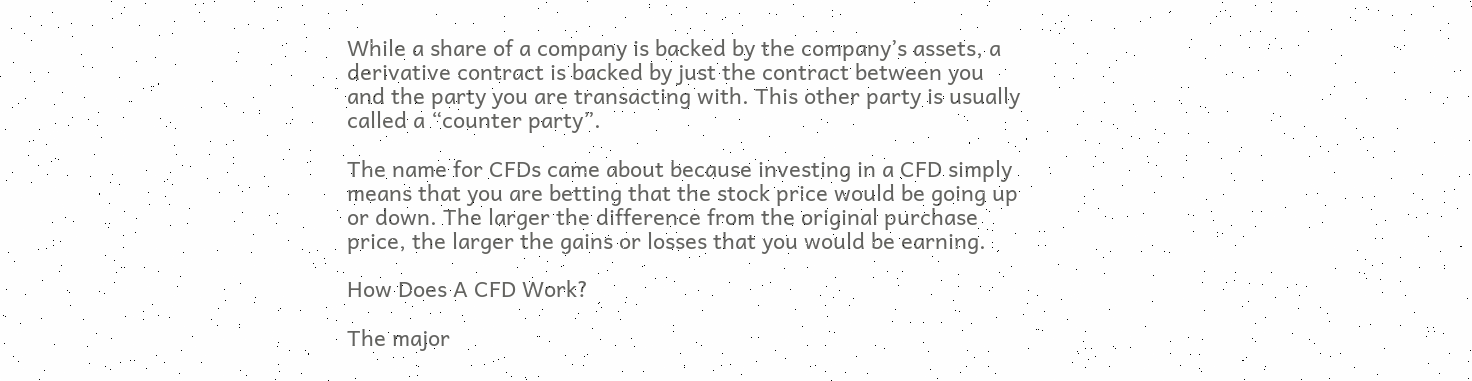While a share of a company is backed by the company’s assets, a derivative contract is backed by just the contract between you and the party you are transacting with. This other party is usually called a “counter party”.

The name for CFDs came about because investing in a CFD simply means that you are betting that the stock price would be going up or down. The larger the difference from the original purchase price, the larger the gains or losses that you would be earning.

How Does A CFD Work?

The major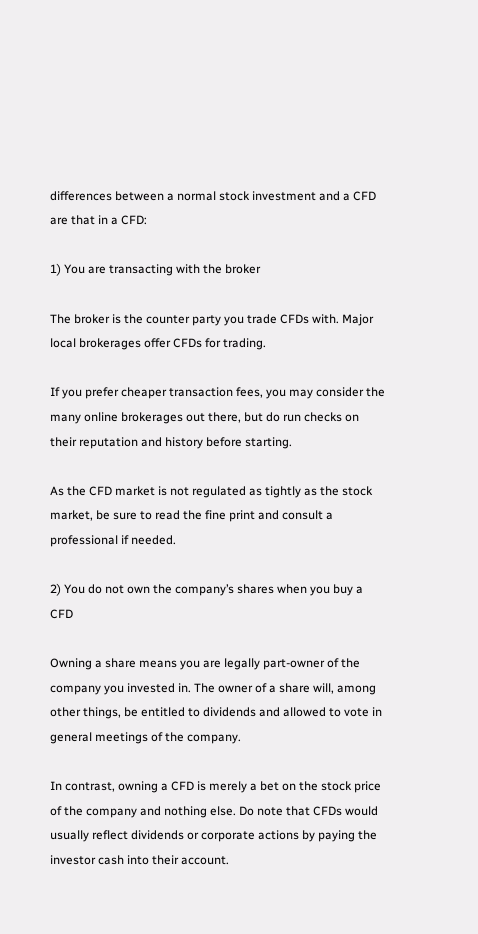differences between a normal stock investment and a CFD are that in a CFD:

1) You are transacting with the broker

The broker is the counter party you trade CFDs with. Major local brokerages offer CFDs for trading.

If you prefer cheaper transaction fees, you may consider the many online brokerages out there, but do run checks on their reputation and history before starting.

As the CFD market is not regulated as tightly as the stock market, be sure to read the fine print and consult a professional if needed.

2) You do not own the company’s shares when you buy a CFD

Owning a share means you are legally part-owner of the company you invested in. The owner of a share will, among other things, be entitled to dividends and allowed to vote in general meetings of the company.

In contrast, owning a CFD is merely a bet on the stock price of the company and nothing else. Do note that CFDs would usually reflect dividends or corporate actions by paying the investor cash into their account.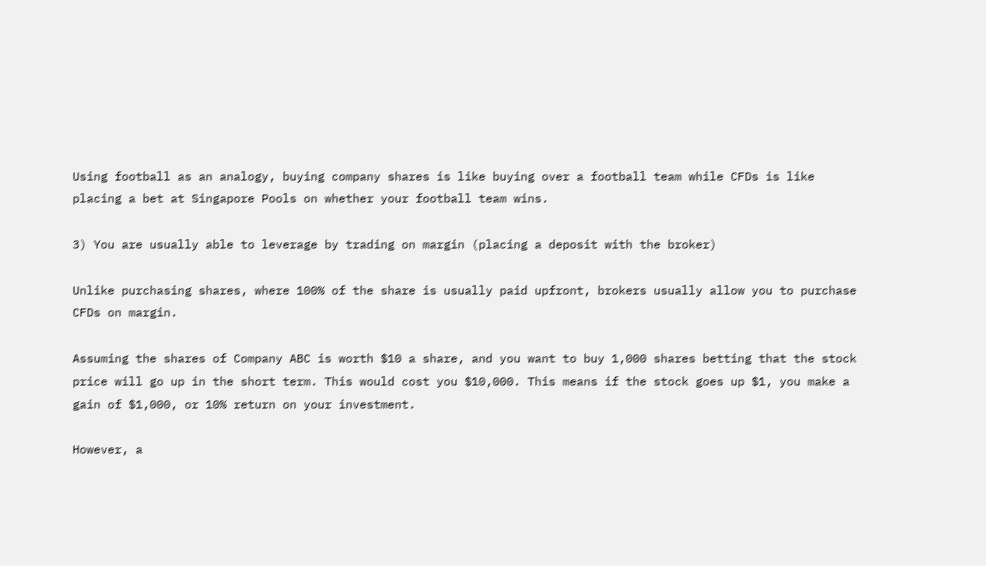Using football as an analogy, buying company shares is like buying over a football team while CFDs is like placing a bet at Singapore Pools on whether your football team wins.

3) You are usually able to leverage by trading on margin (placing a deposit with the broker)

Unlike purchasing shares, where 100% of the share is usually paid upfront, brokers usually allow you to purchase CFDs on margin.

Assuming the shares of Company ABC is worth $10 a share, and you want to buy 1,000 shares betting that the stock price will go up in the short term. This would cost you $10,000. This means if the stock goes up $1, you make a gain of $1,000, or 10% return on your investment.

However, a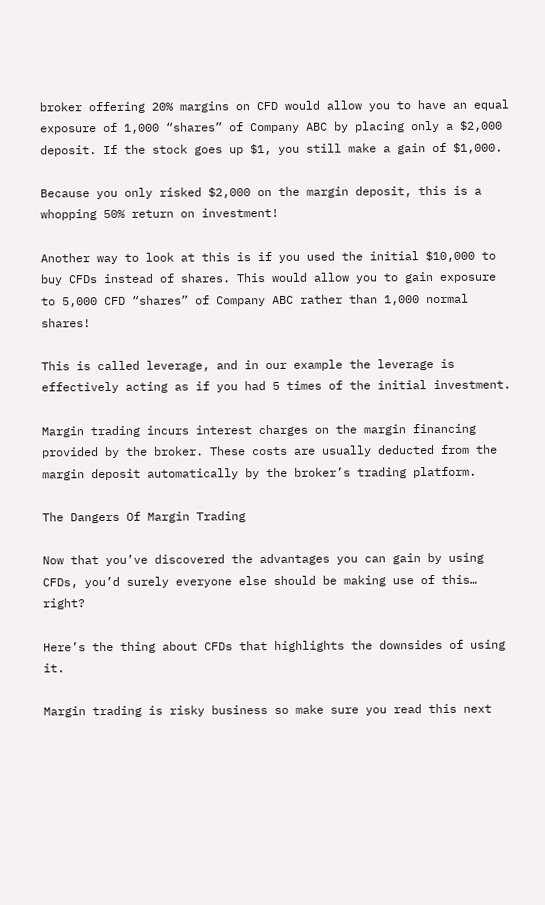broker offering 20% margins on CFD would allow you to have an equal exposure of 1,000 “shares” of Company ABC by placing only a $2,000 deposit. If the stock goes up $1, you still make a gain of $1,000.

Because you only risked $2,000 on the margin deposit, this is a whopping 50% return on investment!

Another way to look at this is if you used the initial $10,000 to buy CFDs instead of shares. This would allow you to gain exposure to 5,000 CFD “shares” of Company ABC rather than 1,000 normal shares!

This is called leverage, and in our example the leverage is effectively acting as if you had 5 times of the initial investment.

Margin trading incurs interest charges on the margin financing provided by the broker. These costs are usually deducted from the margin deposit automatically by the broker’s trading platform.

The Dangers Of Margin Trading

Now that you’ve discovered the advantages you can gain by using CFDs, you’d surely everyone else should be making use of this… right?

Here’s the thing about CFDs that highlights the downsides of using it.

Margin trading is risky business so make sure you read this next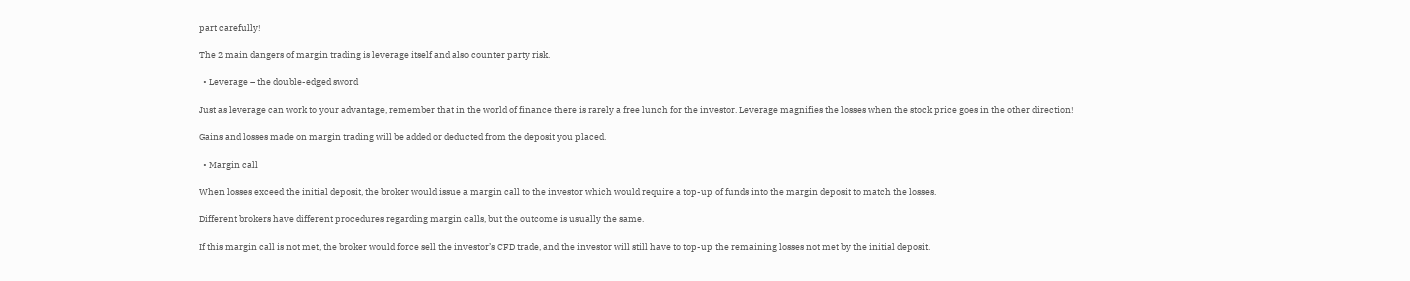part carefully!

The 2 main dangers of margin trading is leverage itself and also counter party risk.

  • Leverage – the double-edged sword

Just as leverage can work to your advantage, remember that in the world of finance there is rarely a free lunch for the investor. Leverage magnifies the losses when the stock price goes in the other direction!

Gains and losses made on margin trading will be added or deducted from the deposit you placed.

  • Margin call

When losses exceed the initial deposit, the broker would issue a margin call to the investor which would require a top-up of funds into the margin deposit to match the losses.

Different brokers have different procedures regarding margin calls, but the outcome is usually the same.

If this margin call is not met, the broker would force sell the investor’s CFD trade, and the investor will still have to top-up the remaining losses not met by the initial deposit.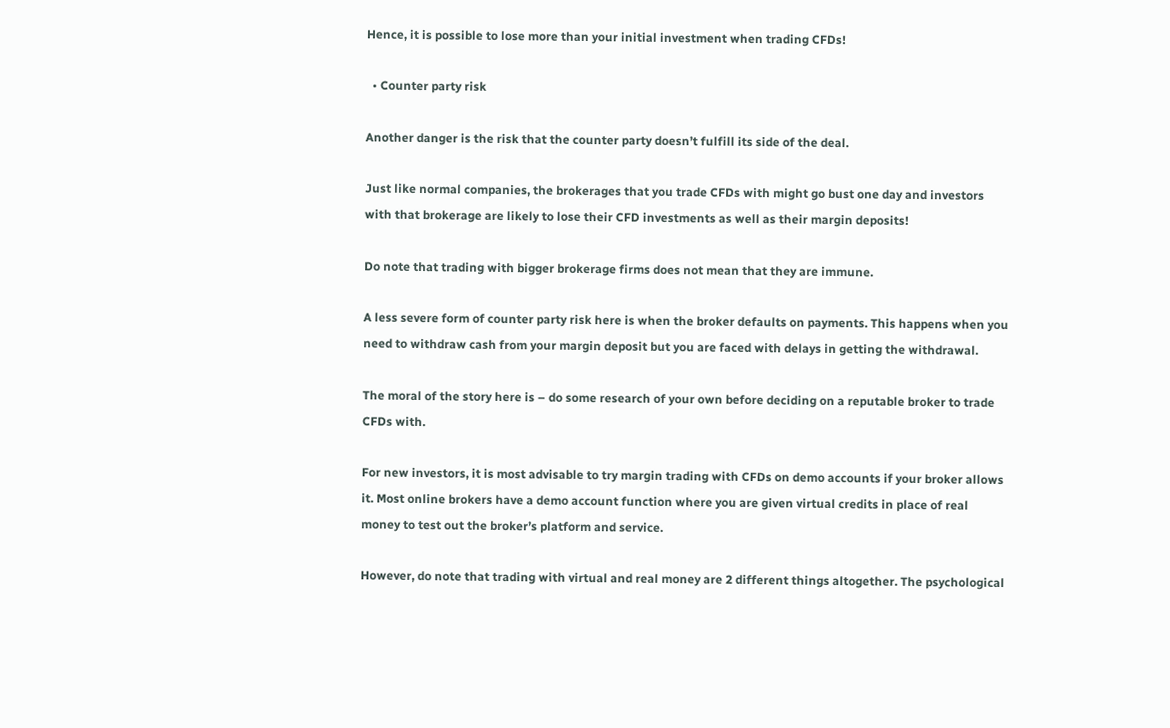Hence, it is possible to lose more than your initial investment when trading CFDs!

  • Counter party risk

Another danger is the risk that the counter party doesn’t fulfill its side of the deal.

Just like normal companies, the brokerages that you trade CFDs with might go bust one day and investors with that brokerage are likely to lose their CFD investments as well as their margin deposits!

Do note that trading with bigger brokerage firms does not mean that they are immune.

A less severe form of counter party risk here is when the broker defaults on payments. This happens when you need to withdraw cash from your margin deposit but you are faced with delays in getting the withdrawal.

The moral of the story here is – do some research of your own before deciding on a reputable broker to trade CFDs with.

For new investors, it is most advisable to try margin trading with CFDs on demo accounts if your broker allows it. Most online brokers have a demo account function where you are given virtual credits in place of real money to test out the broker’s platform and service.

However, do note that trading with virtual and real money are 2 different things altogether. The psychological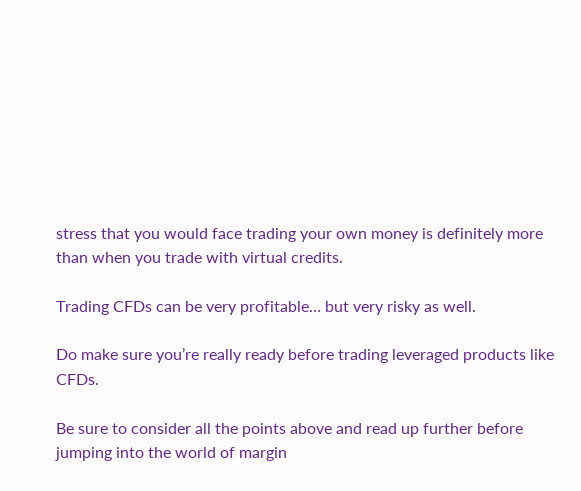stress that you would face trading your own money is definitely more than when you trade with virtual credits.

Trading CFDs can be very profitable… but very risky as well.

Do make sure you’re really ready before trading leveraged products like CFDs.

Be sure to consider all the points above and read up further before jumping into the world of margin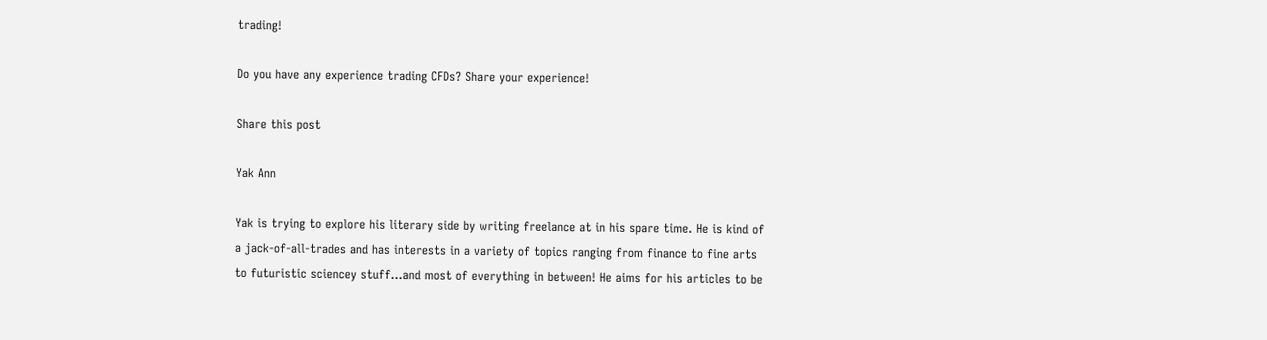trading!

Do you have any experience trading CFDs? Share your experience!

Share this post

Yak Ann

Yak is trying to explore his literary side by writing freelance at in his spare time. He is kind of a jack-of-all-trades and has interests in a variety of topics ranging from finance to fine arts to futuristic sciencey stuff...and most of everything in between! He aims for his articles to be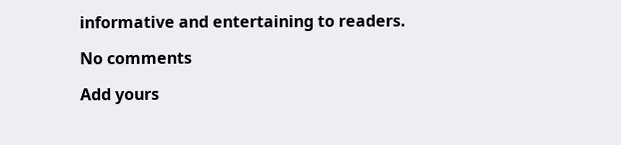informative and entertaining to readers.

No comments

Add yours